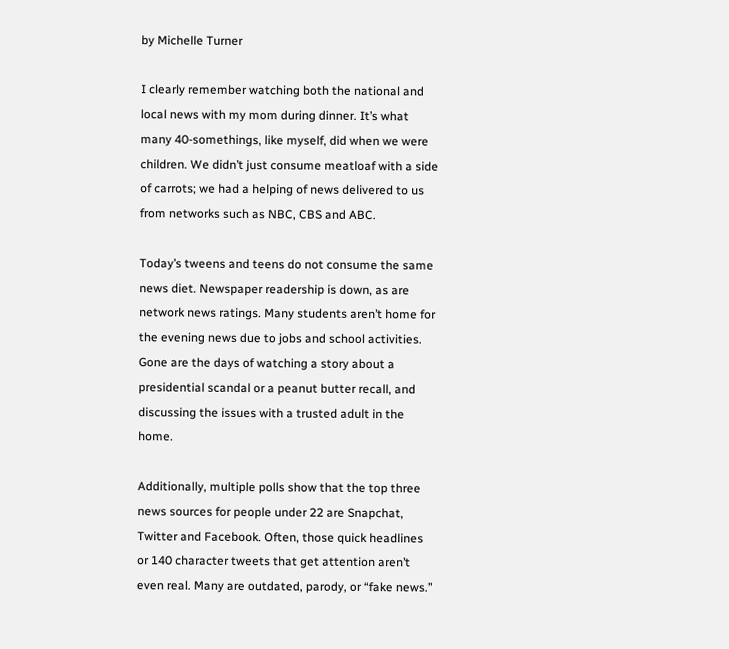by Michelle Turner

I clearly remember watching both the national and local news with my mom during dinner. It’s what many 40-somethings, like myself, did when we were children. We didn’t just consume meatloaf with a side of carrots; we had a helping of news delivered to us from networks such as NBC, CBS and ABC.

Today’s tweens and teens do not consume the same news diet. Newspaper readership is down, as are network news ratings. Many students aren’t home for the evening news due to jobs and school activities. Gone are the days of watching a story about a presidential scandal or a peanut butter recall, and discussing the issues with a trusted adult in the home.

Additionally, multiple polls show that the top three news sources for people under 22 are Snapchat, Twitter and Facebook. Often, those quick headlines or 140 character tweets that get attention aren’t even real. Many are outdated, parody, or “fake news.”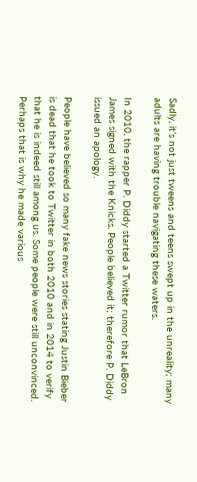Sadly, it’s not just tweens and teens swept up in the unreality; many adults are having trouble navigating these waters.

In 2010, the rapper P. Diddy started a Twitter rumor that LeBron James signed with the Knicks. People believed it; therefore P. Diddy issued an apology.

People have believed so many fake news stories stating Justin Bieber is dead that he took to Twitter in both 2010 and in 2014 to verify that he is indeed still among us. Some people were still unconvinced. Perhaps that is why he made various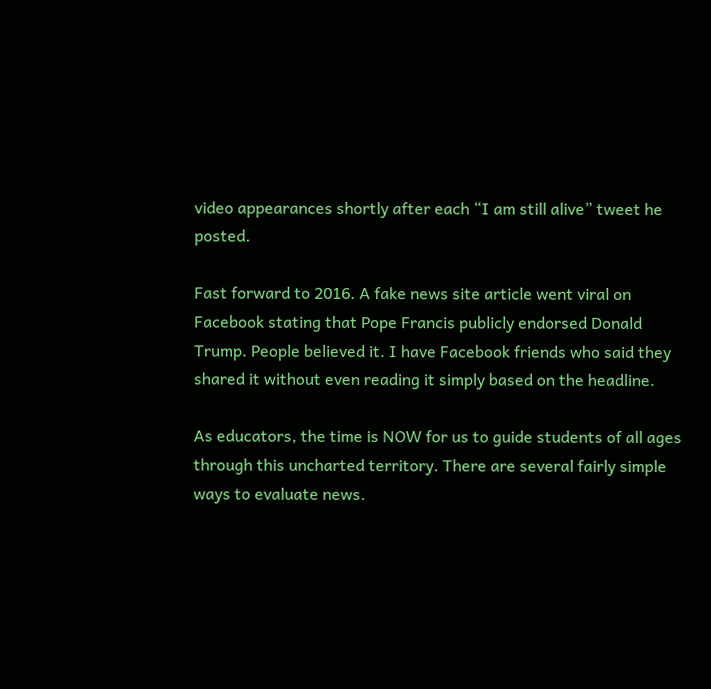video appearances shortly after each “I am still alive” tweet he posted.

Fast forward to 2016. A fake news site article went viral on Facebook stating that Pope Francis publicly endorsed Donald Trump. People believed it. I have Facebook friends who said they shared it without even reading it simply based on the headline.

As educators, the time is NOW for us to guide students of all ages through this uncharted territory. There are several fairly simple ways to evaluate news.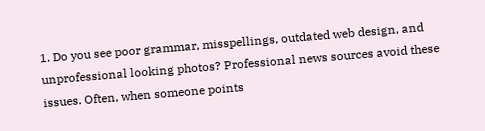1. Do you see poor grammar, misspellings, outdated web design, and unprofessional looking photos? Professional news sources avoid these issues. Often, when someone points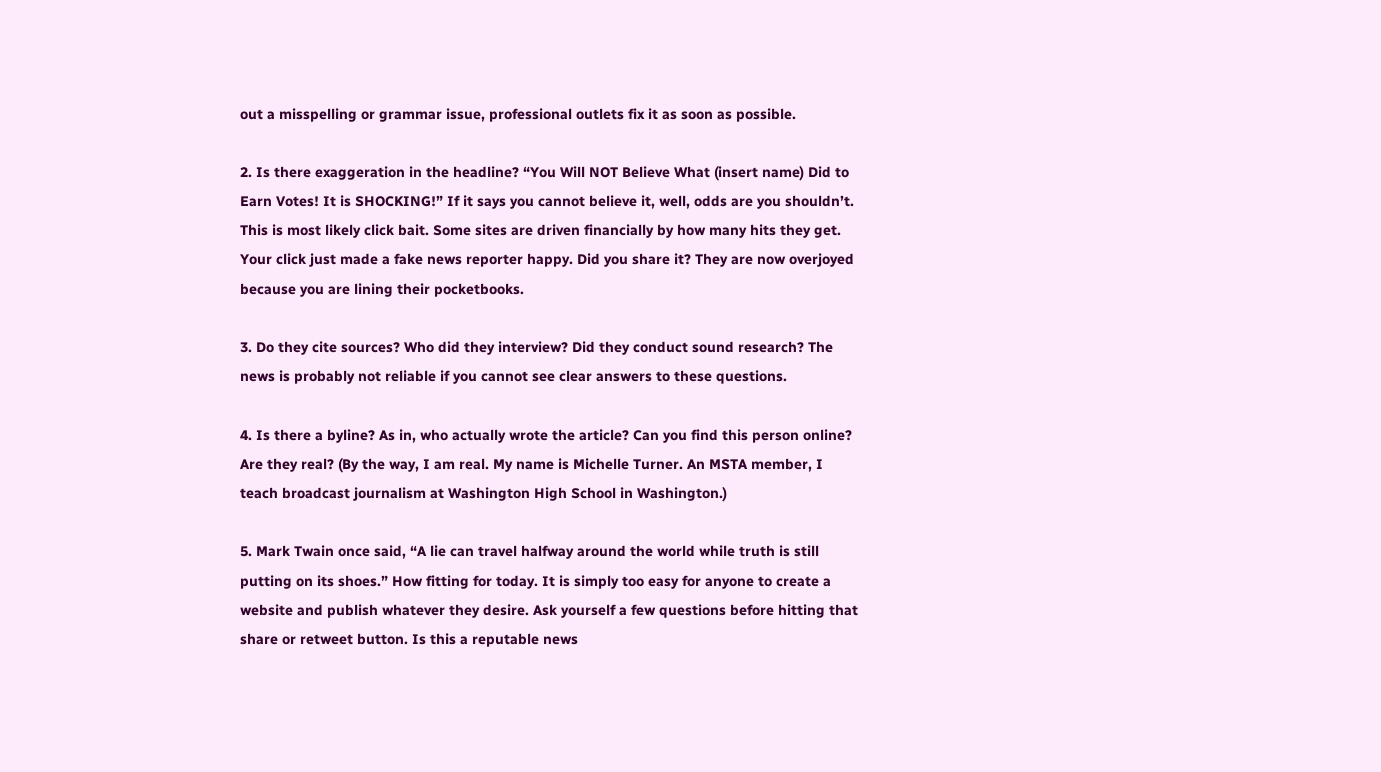out a misspelling or grammar issue, professional outlets fix it as soon as possible.

2. Is there exaggeration in the headline? “You Will NOT Believe What (insert name) Did to Earn Votes! It is SHOCKING!” If it says you cannot believe it, well, odds are you shouldn’t. This is most likely click bait. Some sites are driven financially by how many hits they get. Your click just made a fake news reporter happy. Did you share it? They are now overjoyed because you are lining their pocketbooks.

3. Do they cite sources? Who did they interview? Did they conduct sound research? The news is probably not reliable if you cannot see clear answers to these questions.

4. Is there a byline? As in, who actually wrote the article? Can you find this person online? Are they real? (By the way, I am real. My name is Michelle Turner. An MSTA member, I teach broadcast journalism at Washington High School in Washington.)

5. Mark Twain once said, “A lie can travel halfway around the world while truth is still putting on its shoes.” How fitting for today. It is simply too easy for anyone to create a website and publish whatever they desire. Ask yourself a few questions before hitting that share or retweet button. Is this a reputable news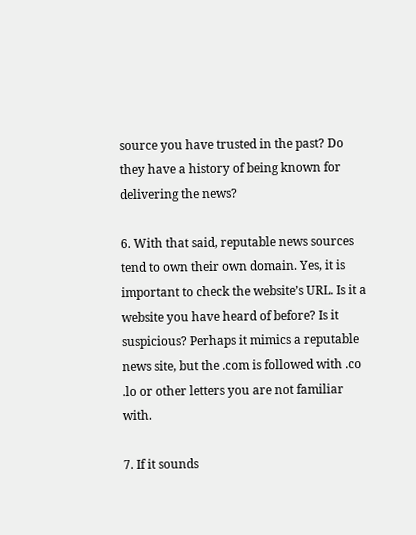source you have trusted in the past? Do they have a history of being known for delivering the news?

6. With that said, reputable news sources tend to own their own domain. Yes, it is important to check the website’s URL. Is it a website you have heard of before? Is it suspicious? Perhaps it mimics a reputable news site, but the .com is followed with .co .lo or other letters you are not familiar with.

7. If it sounds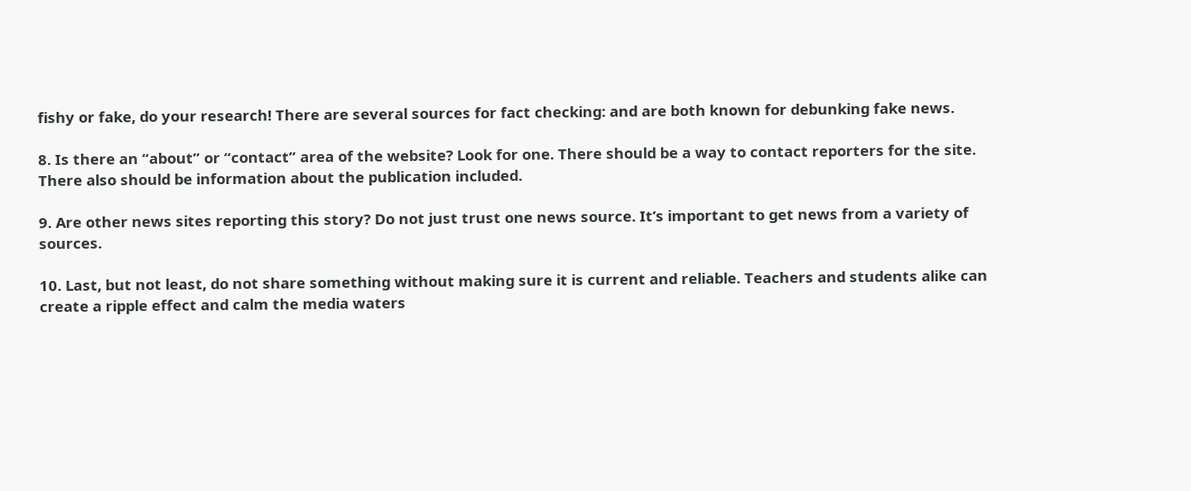fishy or fake, do your research! There are several sources for fact checking: and are both known for debunking fake news.

8. Is there an “about” or “contact” area of the website? Look for one. There should be a way to contact reporters for the site. There also should be information about the publication included.

9. Are other news sites reporting this story? Do not just trust one news source. It’s important to get news from a variety of sources.

10. Last, but not least, do not share something without making sure it is current and reliable. Teachers and students alike can create a ripple effect and calm the media waters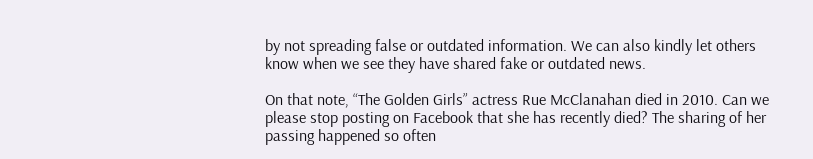by not spreading false or outdated information. We can also kindly let others know when we see they have shared fake or outdated news.

On that note, “The Golden Girls” actress Rue McClanahan died in 2010. Can we please stop posting on Facebook that she has recently died? The sharing of her passing happened so often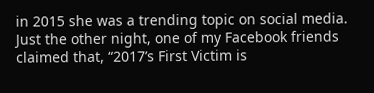in 2015 she was a trending topic on social media. Just the other night, one of my Facebook friends claimed that, “2017’s First Victim is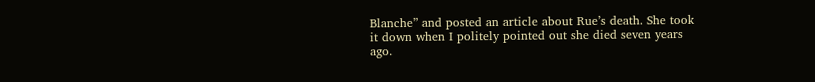Blanche” and posted an article about Rue’s death. She took it down when I politely pointed out she died seven years ago.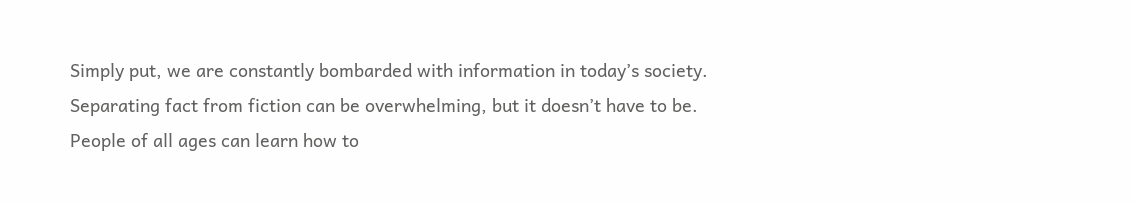Simply put, we are constantly bombarded with information in today’s society. Separating fact from fiction can be overwhelming, but it doesn’t have to be. People of all ages can learn how to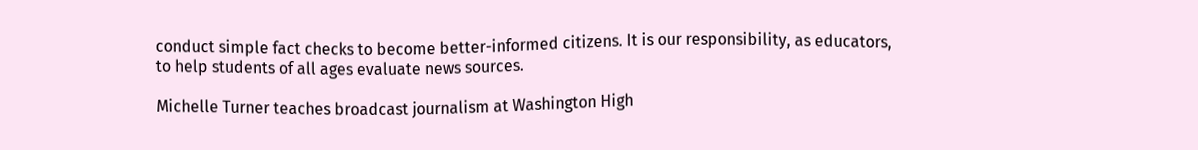conduct simple fact checks to become better-informed citizens. It is our responsibility, as educators, to help students of all ages evaluate news sources.

Michelle Turner teaches broadcast journalism at Washington High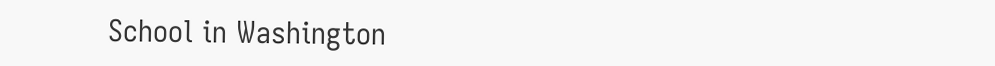School in Washington